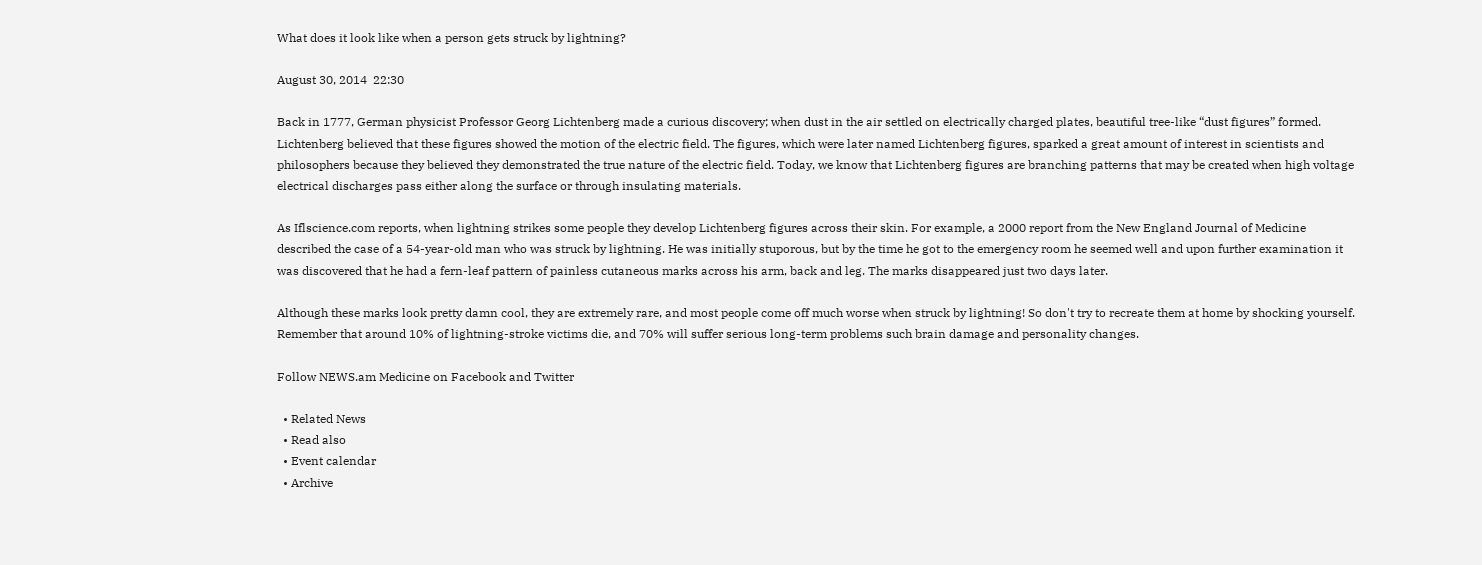What does it look like when a person gets struck by lightning?

August 30, 2014  22:30

Back in 1777, German physicist Professor Georg Lichtenberg made a curious discovery; when dust in the air settled on electrically charged plates, beautiful tree-like “dust figures” formed. Lichtenberg believed that these figures showed the motion of the electric field. The figures, which were later named Lichtenberg figures, sparked a great amount of interest in scientists and philosophers because they believed they demonstrated the true nature of the electric field. Today, we know that Lichtenberg figures are branching patterns that may be created when high voltage electrical discharges pass either along the surface or through insulating materials.

As Iflscience.com reports, when lightning strikes some people they develop Lichtenberg figures across their skin. For example, a 2000 report from the New England Journal of Medicine described the case of a 54-year-old man who was struck by lightning. He was initially stuporous, but by the time he got to the emergency room he seemed well and upon further examination it was discovered that he had a fern-leaf pattern of painless cutaneous marks across his arm, back and leg. The marks disappeared just two days later.

Although these marks look pretty damn cool, they are extremely rare, and most people come off much worse when struck by lightning! So don't try to recreate them at home by shocking yourself. Remember that around 10% of lightning-stroke victims die, and 70% will suffer serious long-term problems such brain damage and personality changes.

Follow NEWS.am Medicine on Facebook and Twitter

  • Related News
  • Read also
  • Event calendar
  • Archive